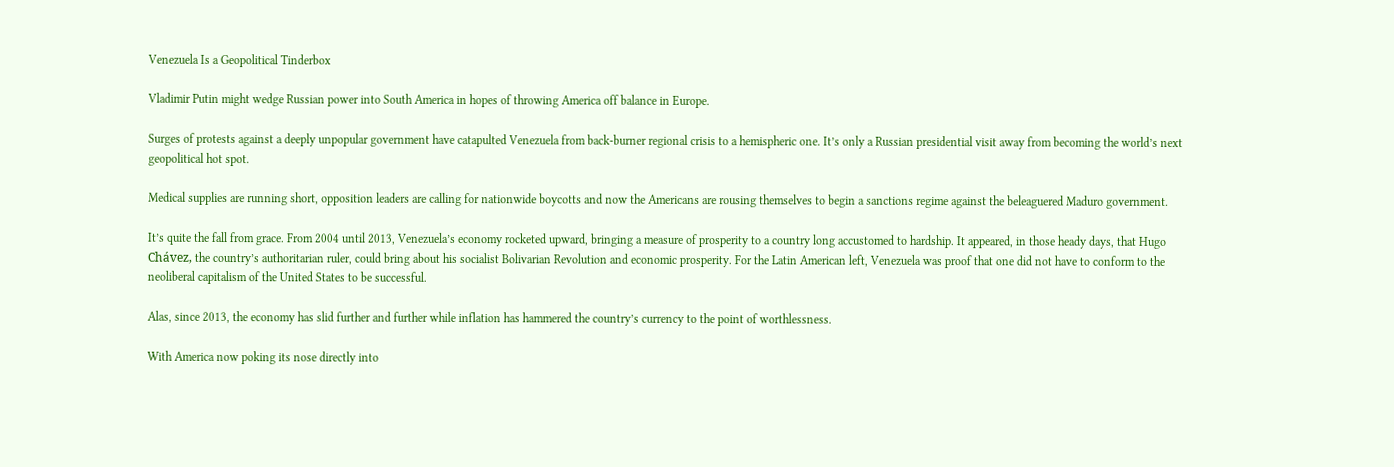Venezuela Is a Geopolitical Tinderbox

Vladimir Putin might wedge Russian power into South America in hopes of throwing America off balance in Europe.

Surges of protests against a deeply unpopular government have catapulted Venezuela from back-burner regional crisis to a hemispheric one. It’s only a Russian presidential visit away from becoming the world’s next geopolitical hot spot.

Medical supplies are running short, opposition leaders are calling for nationwide boycotts and now the Americans are rousing themselves to begin a sanctions regime against the beleaguered Maduro government.

It’s quite the fall from grace. From 2004 until 2013, Venezuela’s economy rocketed upward, bringing a measure of prosperity to a country long accustomed to hardship. It appeared, in those heady days, that Hugo Chávez, the country’s authoritarian ruler, could bring about his socialist Bolivarian Revolution and economic prosperity. For the Latin American left, Venezuela was proof that one did not have to conform to the neoliberal capitalism of the United States to be successful.

Alas, since 2013, the economy has slid further and further while inflation has hammered the country’s currency to the point of worthlessness.

With America now poking its nose directly into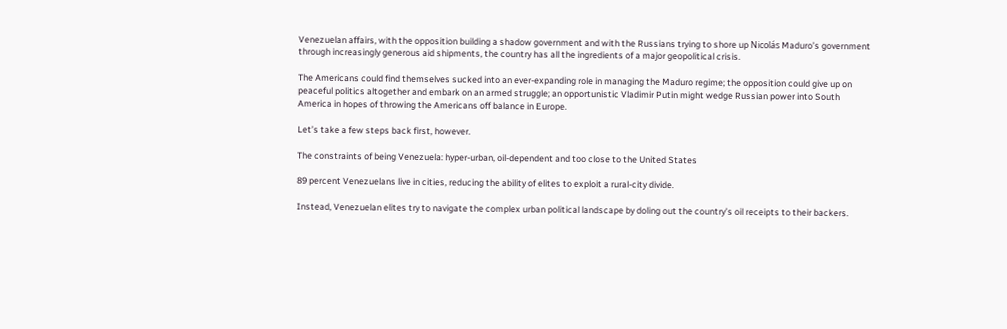Venezuelan affairs, with the opposition building a shadow government and with the Russians trying to shore up Nicolás Maduro’s government through increasingly generous aid shipments, the country has all the ingredients of a major geopolitical crisis.

The Americans could find themselves sucked into an ever-expanding role in managing the Maduro regime; the opposition could give up on peaceful politics altogether and embark on an armed struggle; an opportunistic Vladimir Putin might wedge Russian power into South America in hopes of throwing the Americans off balance in Europe.

Let’s take a few steps back first, however.

The constraints of being Venezuela: hyper-urban, oil-dependent and too close to the United States

89 percent Venezuelans live in cities, reducing the ability of elites to exploit a rural-city divide.

Instead, Venezuelan elites try to navigate the complex urban political landscape by doling out the country’s oil receipts to their backers.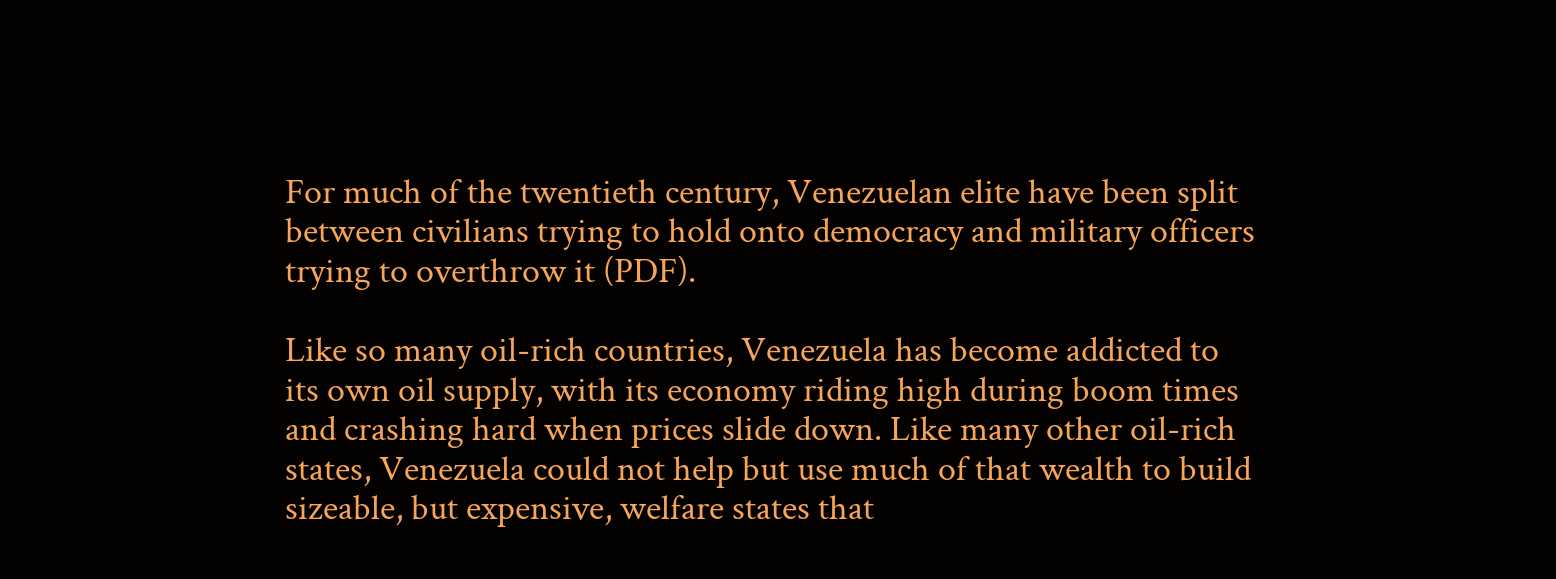For much of the twentieth century, Venezuelan elite have been split between civilians trying to hold onto democracy and military officers trying to overthrow it (PDF).

Like so many oil-rich countries, Venezuela has become addicted to its own oil supply, with its economy riding high during boom times and crashing hard when prices slide down. Like many other oil-rich states, Venezuela could not help but use much of that wealth to build sizeable, but expensive, welfare states that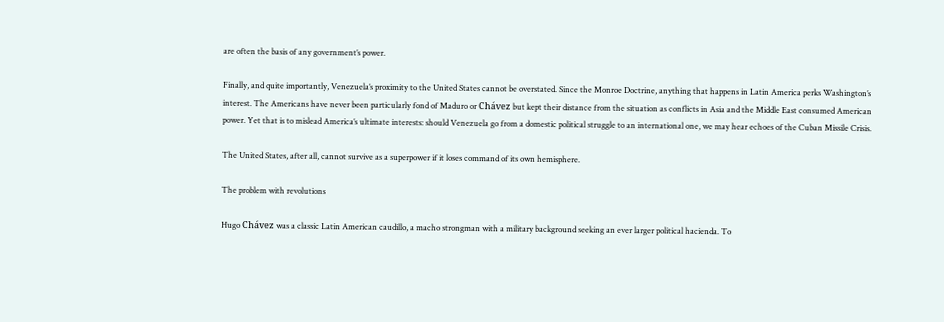are often the basis of any government’s power.

Finally, and quite importantly, Venezuela’s proximity to the United States cannot be overstated. Since the Monroe Doctrine, anything that happens in Latin America perks Washington’s interest. The Americans have never been particularly fond of Maduro or Chávez but kept their distance from the situation as conflicts in Asia and the Middle East consumed American power. Yet that is to mislead America’s ultimate interests: should Venezuela go from a domestic political struggle to an international one, we may hear echoes of the Cuban Missile Crisis.

The United States, after all, cannot survive as a superpower if it loses command of its own hemisphere.

The problem with revolutions

Hugo Chávez was a classic Latin American caudillo, a macho strongman with a military background seeking an ever larger political hacienda. To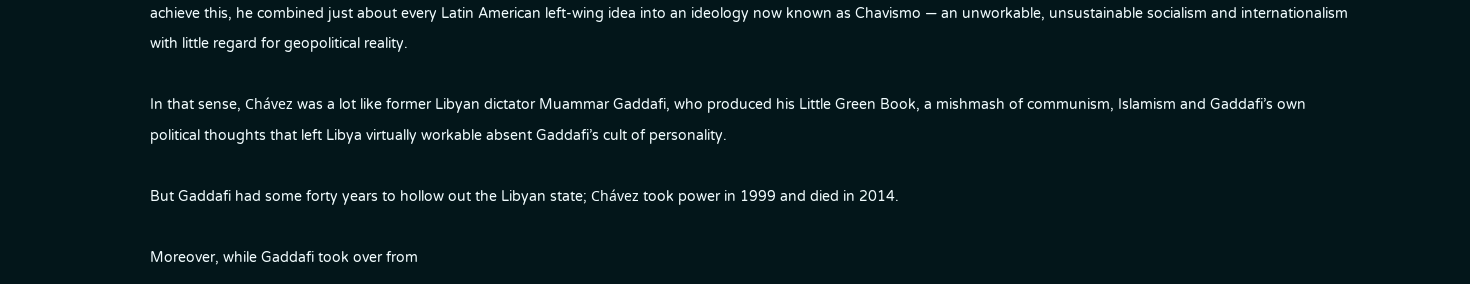achieve this, he combined just about every Latin American left-wing idea into an ideology now known as Chavismo — an unworkable, unsustainable socialism and internationalism with little regard for geopolitical reality.

In that sense, Chávez was a lot like former Libyan dictator Muammar Gaddafi, who produced his Little Green Book, a mishmash of communism, Islamism and Gaddafi’s own political thoughts that left Libya virtually workable absent Gaddafi’s cult of personality.

But Gaddafi had some forty years to hollow out the Libyan state; Chávez took power in 1999 and died in 2014.

Moreover, while Gaddafi took over from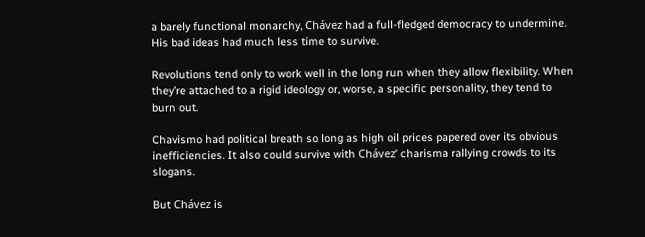a barely functional monarchy, Chávez had a full-fledged democracy to undermine. His bad ideas had much less time to survive.

Revolutions tend only to work well in the long run when they allow flexibility. When they’re attached to a rigid ideology or, worse, a specific personality, they tend to burn out.

Chavismo had political breath so long as high oil prices papered over its obvious inefficiencies. It also could survive with Chávez’ charisma rallying crowds to its slogans.

But Chávez is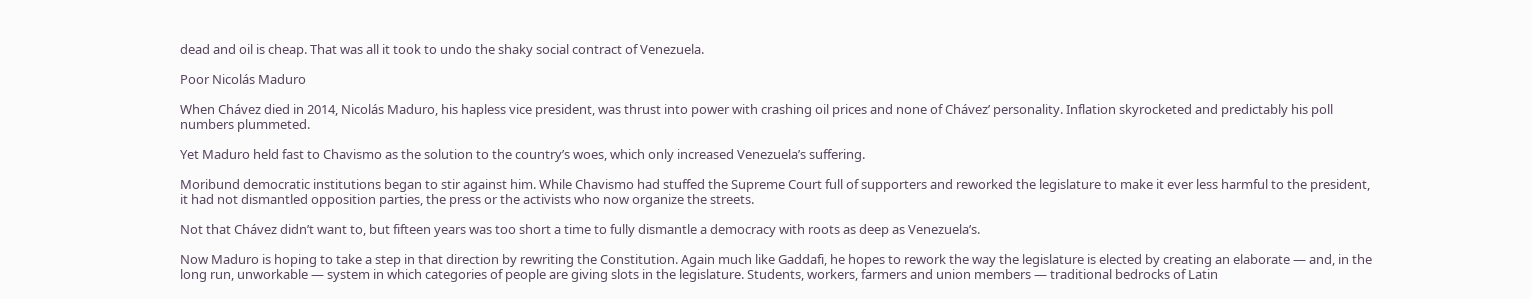dead and oil is cheap. That was all it took to undo the shaky social contract of Venezuela.

Poor Nicolás Maduro

When Chávez died in 2014, Nicolás Maduro, his hapless vice president, was thrust into power with crashing oil prices and none of Chávez’ personality. Inflation skyrocketed and predictably his poll numbers plummeted.

Yet Maduro held fast to Chavismo as the solution to the country’s woes, which only increased Venezuela’s suffering.

Moribund democratic institutions began to stir against him. While Chavismo had stuffed the Supreme Court full of supporters and reworked the legislature to make it ever less harmful to the president, it had not dismantled opposition parties, the press or the activists who now organize the streets.

Not that Chávez didn’t want to, but fifteen years was too short a time to fully dismantle a democracy with roots as deep as Venezuela’s.

Now Maduro is hoping to take a step in that direction by rewriting the Constitution. Again much like Gaddafi, he hopes to rework the way the legislature is elected by creating an elaborate — and, in the long run, unworkable — system in which categories of people are giving slots in the legislature. Students, workers, farmers and union members — traditional bedrocks of Latin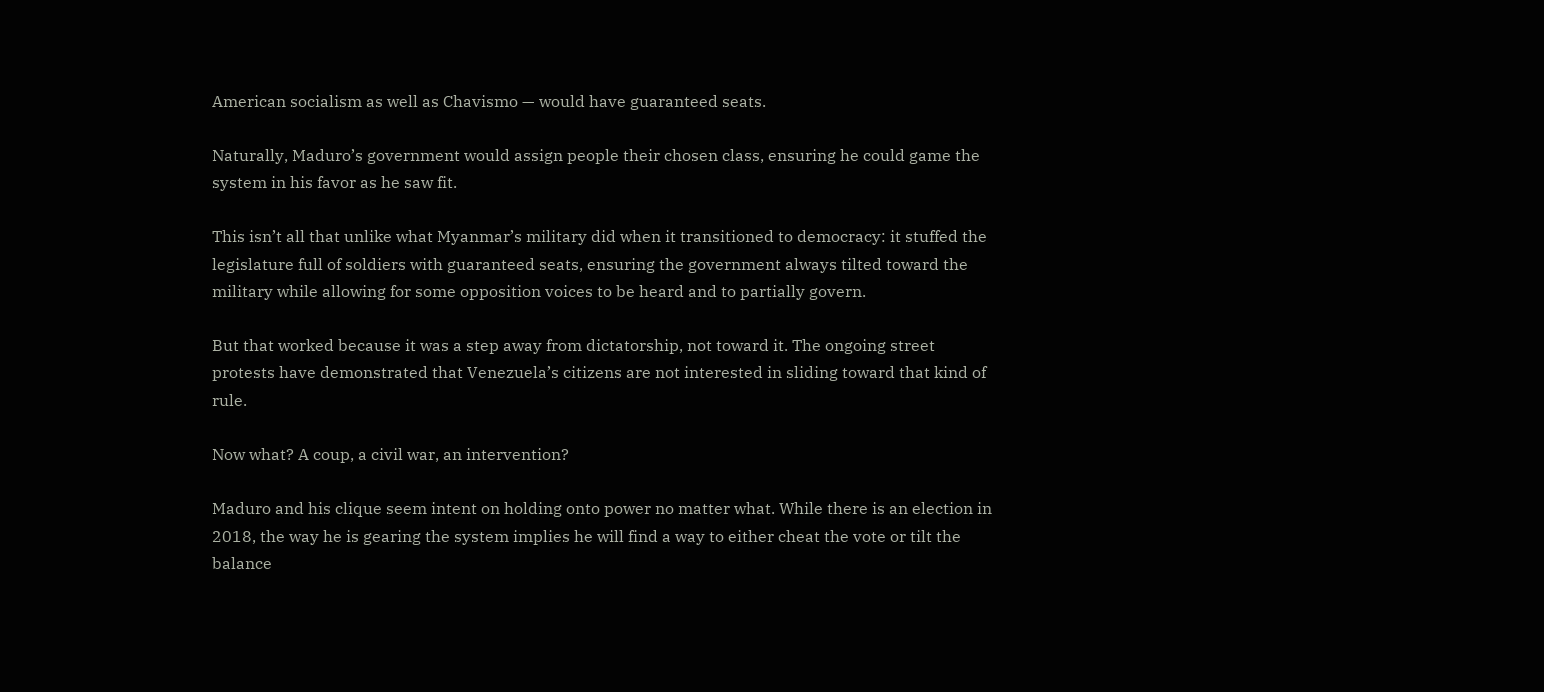American socialism as well as Chavismo — would have guaranteed seats.

Naturally, Maduro’s government would assign people their chosen class, ensuring he could game the system in his favor as he saw fit.

This isn’t all that unlike what Myanmar’s military did when it transitioned to democracy: it stuffed the legislature full of soldiers with guaranteed seats, ensuring the government always tilted toward the military while allowing for some opposition voices to be heard and to partially govern.

But that worked because it was a step away from dictatorship, not toward it. The ongoing street protests have demonstrated that Venezuela’s citizens are not interested in sliding toward that kind of rule.

Now what? A coup, a civil war, an intervention?

Maduro and his clique seem intent on holding onto power no matter what. While there is an election in 2018, the way he is gearing the system implies he will find a way to either cheat the vote or tilt the balance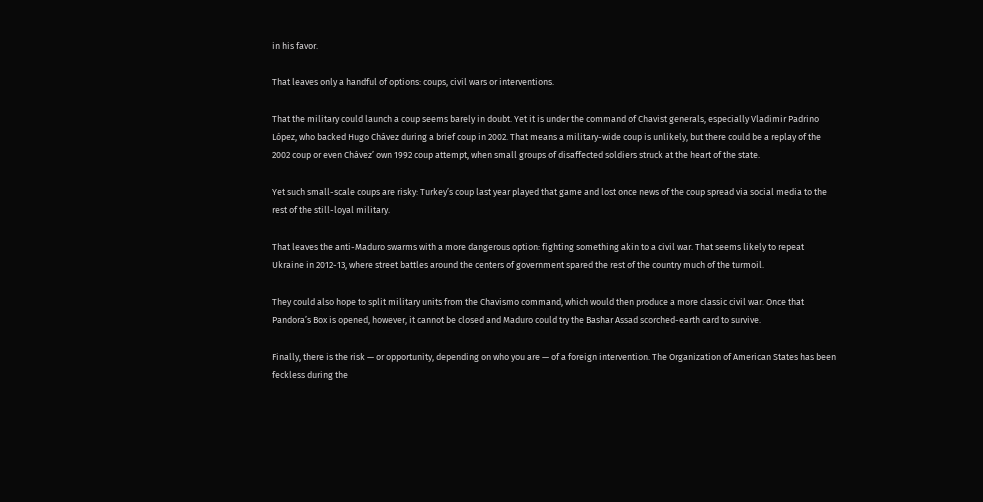in his favor.

That leaves only a handful of options: coups, civil wars or interventions.

That the military could launch a coup seems barely in doubt. Yet it is under the command of Chavist generals, especially Vladimir Padrino López, who backed Hugo Chávez during a brief coup in 2002. That means a military-wide coup is unlikely, but there could be a replay of the 2002 coup or even Chávez’ own 1992 coup attempt, when small groups of disaffected soldiers struck at the heart of the state.

Yet such small-scale coups are risky: Turkey’s coup last year played that game and lost once news of the coup spread via social media to the rest of the still-loyal military.

That leaves the anti-Maduro swarms with a more dangerous option: fighting something akin to a civil war. That seems likely to repeat Ukraine in 2012-13, where street battles around the centers of government spared the rest of the country much of the turmoil.

They could also hope to split military units from the Chavismo command, which would then produce a more classic civil war. Once that Pandora’s Box is opened, however, it cannot be closed and Maduro could try the Bashar Assad scorched-earth card to survive.

Finally, there is the risk — or opportunity, depending on who you are — of a foreign intervention. The Organization of American States has been feckless during the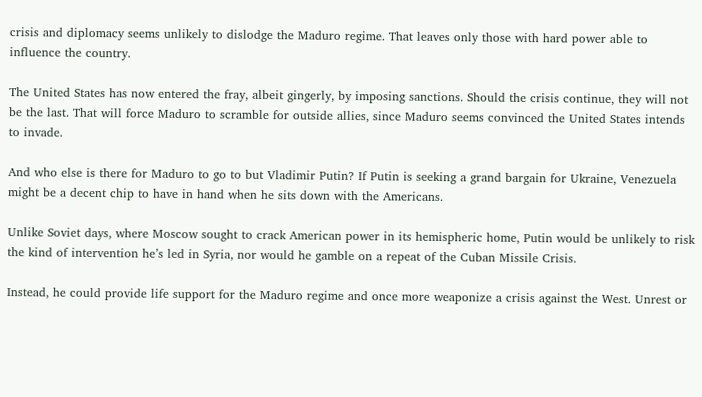crisis and diplomacy seems unlikely to dislodge the Maduro regime. That leaves only those with hard power able to influence the country.

The United States has now entered the fray, albeit gingerly, by imposing sanctions. Should the crisis continue, they will not be the last. That will force Maduro to scramble for outside allies, since Maduro seems convinced the United States intends to invade.

And who else is there for Maduro to go to but Vladimir Putin? If Putin is seeking a grand bargain for Ukraine, Venezuela might be a decent chip to have in hand when he sits down with the Americans.

Unlike Soviet days, where Moscow sought to crack American power in its hemispheric home, Putin would be unlikely to risk the kind of intervention he’s led in Syria, nor would he gamble on a repeat of the Cuban Missile Crisis.

Instead, he could provide life support for the Maduro regime and once more weaponize a crisis against the West. Unrest or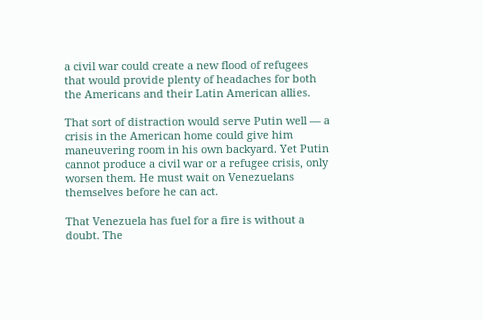a civil war could create a new flood of refugees that would provide plenty of headaches for both the Americans and their Latin American allies.

That sort of distraction would serve Putin well — a crisis in the American home could give him maneuvering room in his own backyard. Yet Putin cannot produce a civil war or a refugee crisis, only worsen them. He must wait on Venezuelans themselves before he can act.

That Venezuela has fuel for a fire is without a doubt. The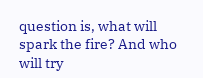question is, what will spark the fire? And who will try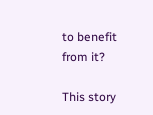to benefit from it?

This story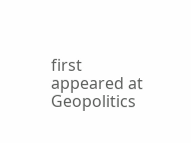first appeared at Geopolitics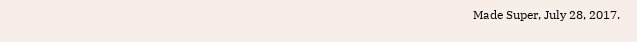Made Super, July 28, 2017.